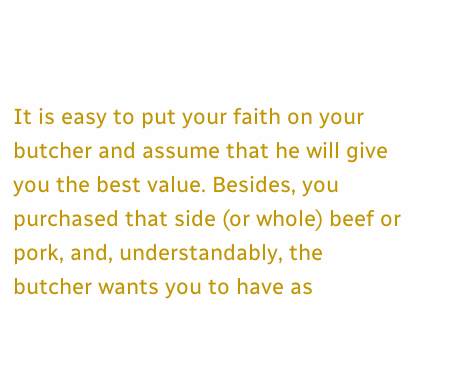It is easy to put your faith on your butcher and assume that he will give you the best value. Besides, you purchased that side (or whole) beef or pork, and, understandably, the butcher wants you to have as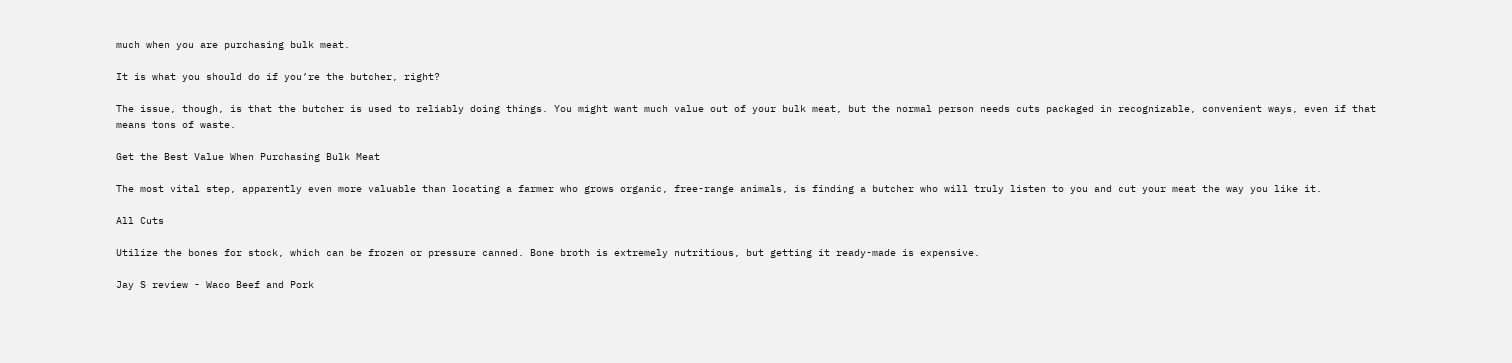much when you are purchasing bulk meat.

It is what you should do if you’re the butcher, right?

The issue, though, is that the butcher is used to reliably doing things. You might want much value out of your bulk meat, but the normal person needs cuts packaged in recognizable, convenient ways, even if that means tons of waste.

Get the Best Value When Purchasing Bulk Meat

The most vital step, apparently even more valuable than locating a farmer who grows organic, free-range animals, is finding a butcher who will truly listen to you and cut your meat the way you like it.

All Cuts

Utilize the bones for stock, which can be frozen or pressure canned. Bone broth is extremely nutritious, but getting it ready-made is expensive.

Jay S review - Waco Beef and Pork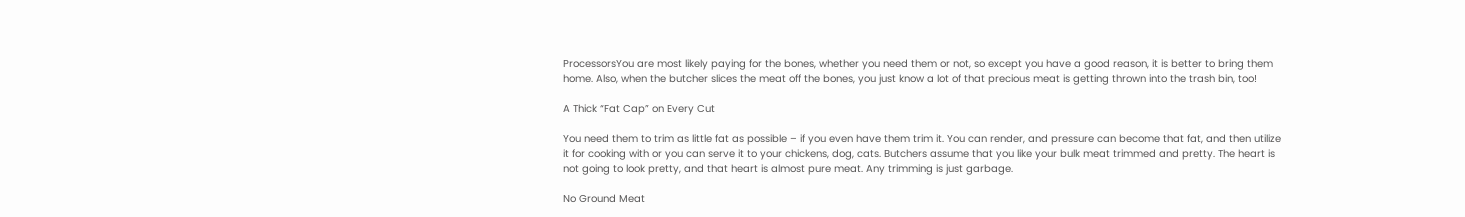ProcessorsYou are most likely paying for the bones, whether you need them or not, so except you have a good reason, it is better to bring them home. Also, when the butcher slices the meat off the bones, you just know a lot of that precious meat is getting thrown into the trash bin, too!

A Thick “Fat Cap” on Every Cut

You need them to trim as little fat as possible – if you even have them trim it. You can render, and pressure can become that fat, and then utilize it for cooking with or you can serve it to your chickens, dog, cats. Butchers assume that you like your bulk meat trimmed and pretty. The heart is not going to look pretty, and that heart is almost pure meat. Any trimming is just garbage.

No Ground Meat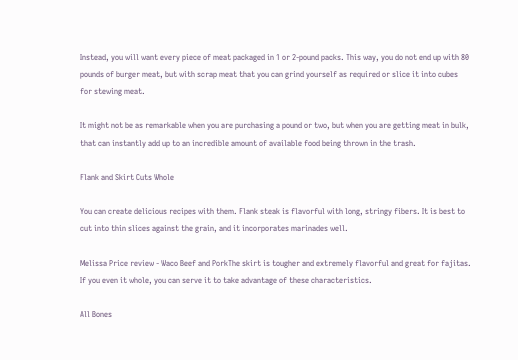Instead, you will want every piece of meat packaged in 1 or 2-pound packs. This way, you do not end up with 80 pounds of burger meat, but with scrap meat that you can grind yourself as required or slice it into cubes for stewing meat.

It might not be as remarkable when you are purchasing a pound or two, but when you are getting meat in bulk, that can instantly add up to an incredible amount of available food being thrown in the trash.

Flank and Skirt Cuts Whole

You can create delicious recipes with them. Flank steak is flavorful with long, stringy fibers. It is best to cut into thin slices against the grain, and it incorporates marinades well.

Melissa Price review - Waco Beef and PorkThe skirt is tougher and extremely flavorful and great for fajitas. If you even it whole, you can serve it to take advantage of these characteristics.

All Bones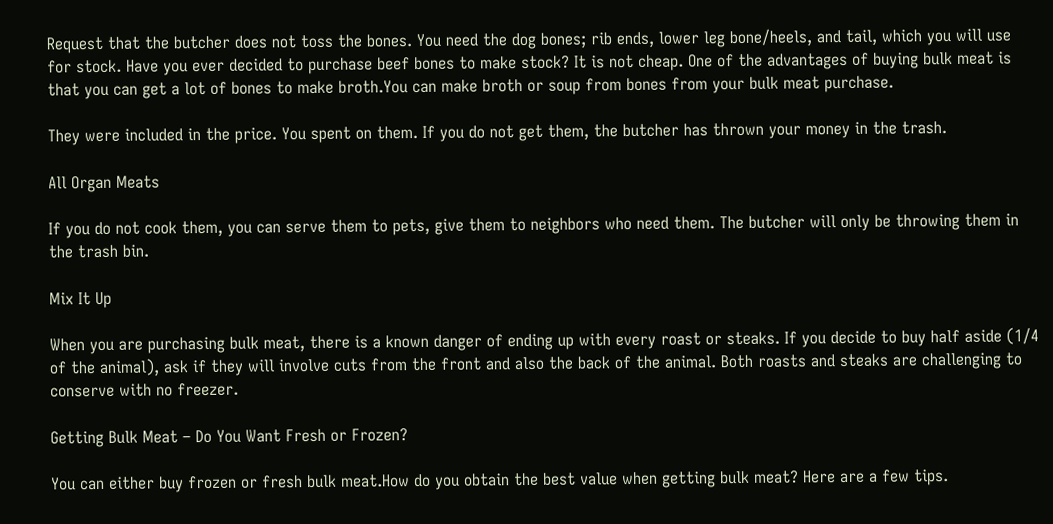Request that the butcher does not toss the bones. You need the dog bones; rib ends, lower leg bone/heels, and tail, which you will use for stock. Have you ever decided to purchase beef bones to make stock? It is not cheap. One of the advantages of buying bulk meat is that you can get a lot of bones to make broth.You can make broth or soup from bones from your bulk meat purchase.

They were included in the price. You spent on them. If you do not get them, the butcher has thrown your money in the trash.

All Organ Meats

If you do not cook them, you can serve them to pets, give them to neighbors who need them. The butcher will only be throwing them in the trash bin.

Mix It Up

When you are purchasing bulk meat, there is a known danger of ending up with every roast or steaks. If you decide to buy half aside (1/4 of the animal), ask if they will involve cuts from the front and also the back of the animal. Both roasts and steaks are challenging to conserve with no freezer.

Getting Bulk Meat – Do You Want Fresh or Frozen?

You can either buy frozen or fresh bulk meat.How do you obtain the best value when getting bulk meat? Here are a few tips.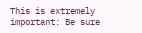This is extremely important: Be sure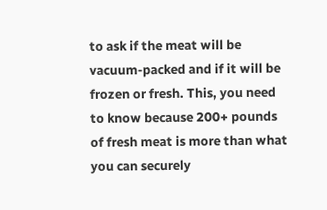to ask if the meat will be vacuum-packed and if it will be frozen or fresh. This, you need to know because 200+ pounds of fresh meat is more than what you can securely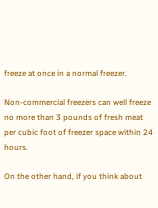freeze at once in a normal freezer.

Non-commercial freezers can well freeze no more than 3 pounds of fresh meat per cubic foot of freezer space within 24 hours.

On the other hand, if you think about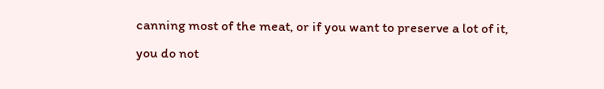canning most of the meat, or if you want to preserve a lot of it, you do not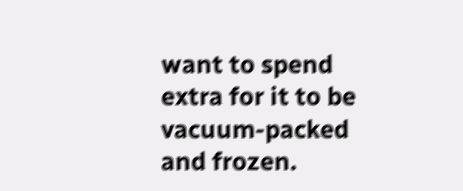want to spend extra for it to be vacuum-packed and frozen.